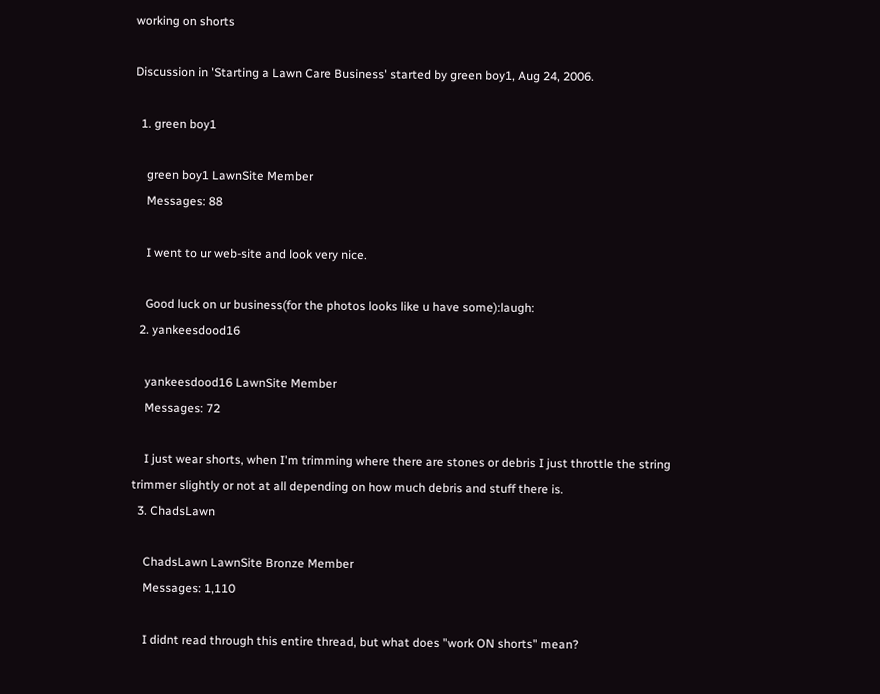working on shorts

Discussion in 'Starting a Lawn Care Business' started by green boy1, Aug 24, 2006.

  1. green boy1

    green boy1 LawnSite Member
    Messages: 88

    I went to ur web-site and look very nice.

    Good luck on ur business(for the photos looks like u have some):laugh:
  2. yankeesdood16

    yankeesdood16 LawnSite Member
    Messages: 72

    I just wear shorts, when I'm trimming where there are stones or debris I just throttle the string trimmer slightly or not at all depending on how much debris and stuff there is.
  3. ChadsLawn

    ChadsLawn LawnSite Bronze Member
    Messages: 1,110

    I didnt read through this entire thread, but what does "work ON shorts" mean?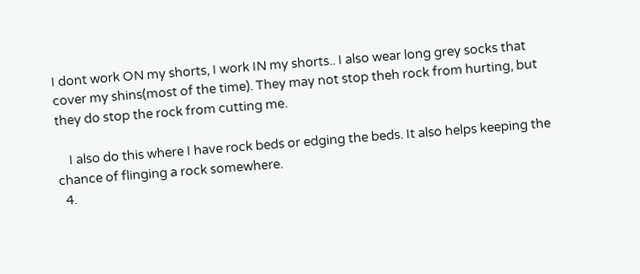I dont work ON my shorts, I work IN my shorts.. I also wear long grey socks that cover my shins(most of the time). They may not stop theh rock from hurting, but they do stop the rock from cutting me.

    I also do this where I have rock beds or edging the beds. It also helps keeping the chance of flinging a rock somewhere.
  4.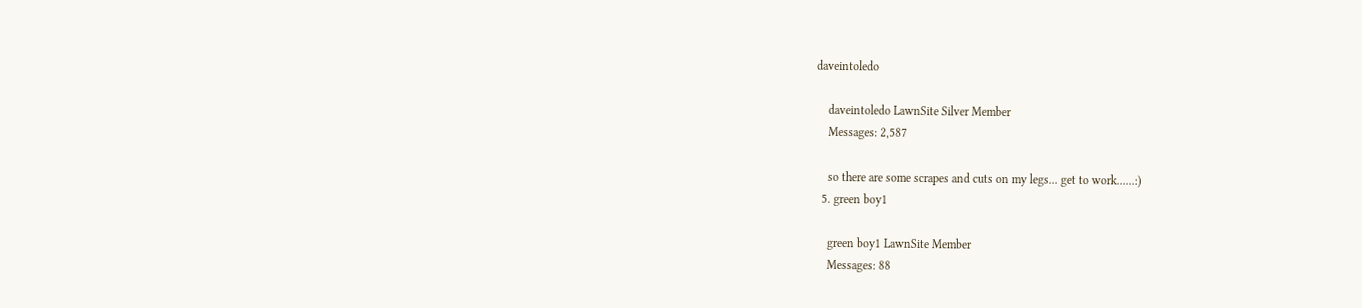daveintoledo

    daveintoledo LawnSite Silver Member
    Messages: 2,587

    so there are some scrapes and cuts on my legs... get to work......:)
  5. green boy1

    green boy1 LawnSite Member
    Messages: 88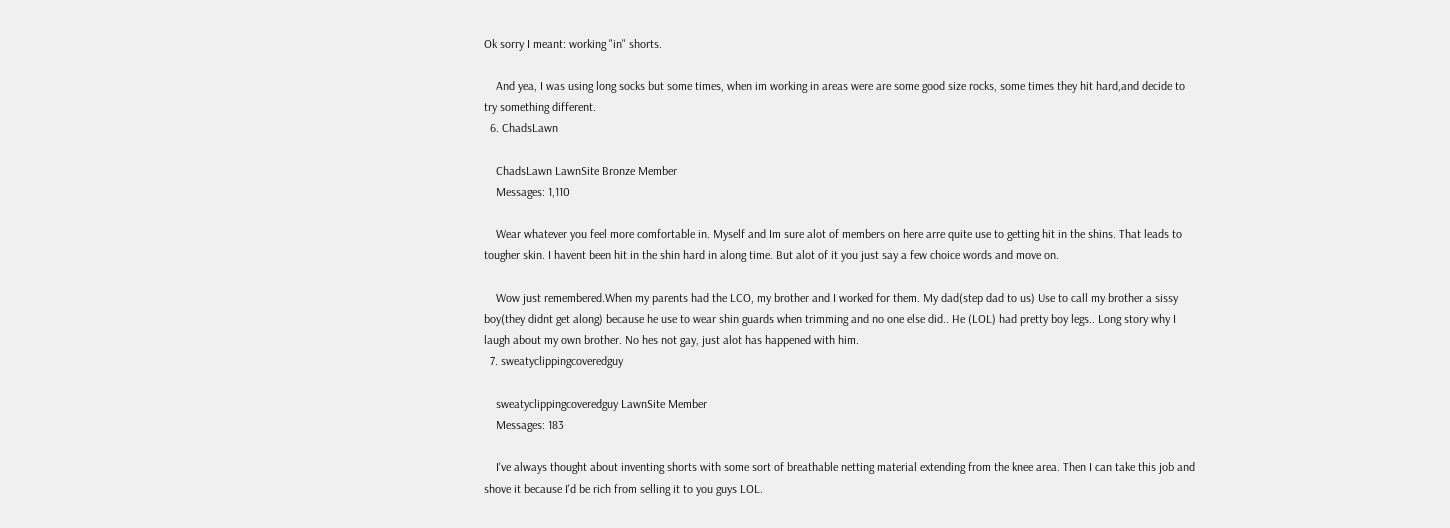Ok sorry I meant: working "in" shorts.

    And yea, I was using long socks but some times, when im working in areas were are some good size rocks, some times they hit hard,and decide to try something different.
  6. ChadsLawn

    ChadsLawn LawnSite Bronze Member
    Messages: 1,110

    Wear whatever you feel more comfortable in. Myself and Im sure alot of members on here arre quite use to getting hit in the shins. That leads to tougher skin. I havent been hit in the shin hard in along time. But alot of it you just say a few choice words and move on.

    Wow just remembered.When my parents had the LCO, my brother and I worked for them. My dad(step dad to us) Use to call my brother a sissy boy(they didnt get along) because he use to wear shin guards when trimming and no one else did.. He (LOL) had pretty boy legs.. Long story why I laugh about my own brother. No hes not gay, just alot has happened with him.
  7. sweatyclippingcoveredguy

    sweatyclippingcoveredguy LawnSite Member
    Messages: 183

    I've always thought about inventing shorts with some sort of breathable netting material extending from the knee area. Then I can take this job and shove it because I'd be rich from selling it to you guys LOL.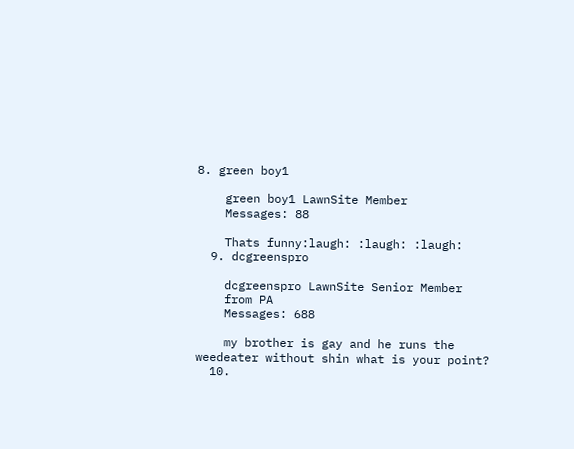8. green boy1

    green boy1 LawnSite Member
    Messages: 88

    Thats funny:laugh: :laugh: :laugh:
  9. dcgreenspro

    dcgreenspro LawnSite Senior Member
    from PA
    Messages: 688

    my brother is gay and he runs the weedeater without shin what is your point?
  10.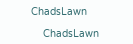ChadsLawn

    ChadsLawn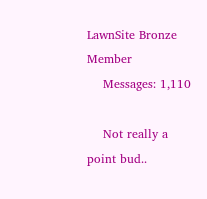LawnSite Bronze Member
    Messages: 1,110

    Not really a point bud..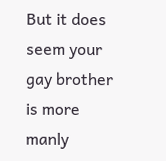But it does seem your gay brother is more manly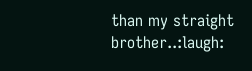than my straight brother..:laugh: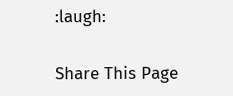:laugh:

Share This Page